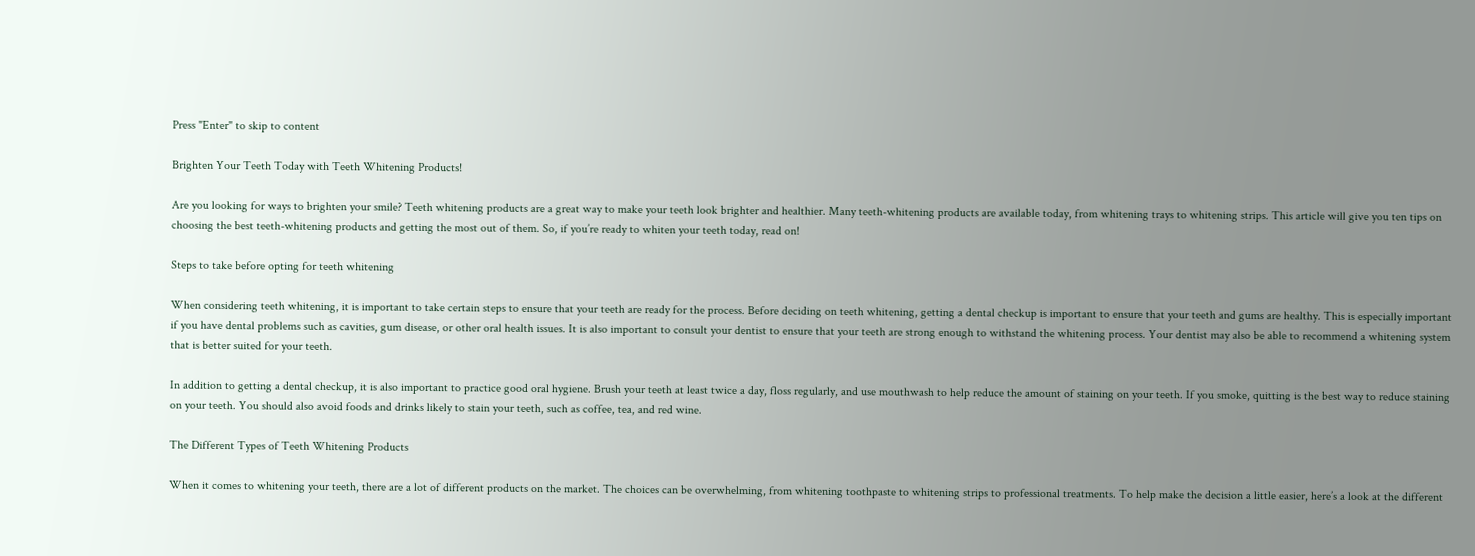Press "Enter" to skip to content

Brighten Your Teeth Today with Teeth Whitening Products!

Are you looking for ways to brighten your smile? Teeth whitening products are a great way to make your teeth look brighter and healthier. Many teeth-whitening products are available today, from whitening trays to whitening strips. This article will give you ten tips on choosing the best teeth-whitening products and getting the most out of them. So, if you’re ready to whiten your teeth today, read on!

Steps to take before opting for teeth whitening

When considering teeth whitening, it is important to take certain steps to ensure that your teeth are ready for the process. Before deciding on teeth whitening, getting a dental checkup is important to ensure that your teeth and gums are healthy. This is especially important if you have dental problems such as cavities, gum disease, or other oral health issues. It is also important to consult your dentist to ensure that your teeth are strong enough to withstand the whitening process. Your dentist may also be able to recommend a whitening system that is better suited for your teeth.

In addition to getting a dental checkup, it is also important to practice good oral hygiene. Brush your teeth at least twice a day, floss regularly, and use mouthwash to help reduce the amount of staining on your teeth. If you smoke, quitting is the best way to reduce staining on your teeth. You should also avoid foods and drinks likely to stain your teeth, such as coffee, tea, and red wine.

The Different Types of Teeth Whitening Products

When it comes to whitening your teeth, there are a lot of different products on the market. The choices can be overwhelming, from whitening toothpaste to whitening strips to professional treatments. To help make the decision a little easier, here’s a look at the different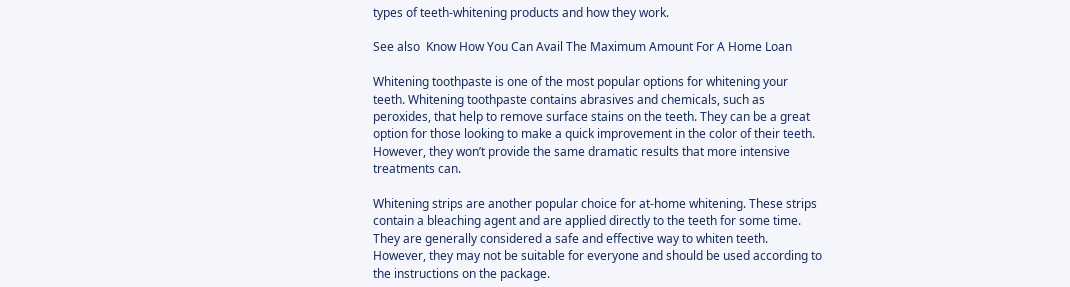types of teeth-whitening products and how they work.

See also  Know How You Can Avail The Maximum Amount For A Home Loan

Whitening toothpaste is one of the most popular options for whitening your teeth. Whitening toothpaste contains abrasives and chemicals, such as peroxides, that help to remove surface stains on the teeth. They can be a great option for those looking to make a quick improvement in the color of their teeth. However, they won’t provide the same dramatic results that more intensive treatments can.

Whitening strips are another popular choice for at-home whitening. These strips contain a bleaching agent and are applied directly to the teeth for some time. They are generally considered a safe and effective way to whiten teeth. However, they may not be suitable for everyone and should be used according to the instructions on the package.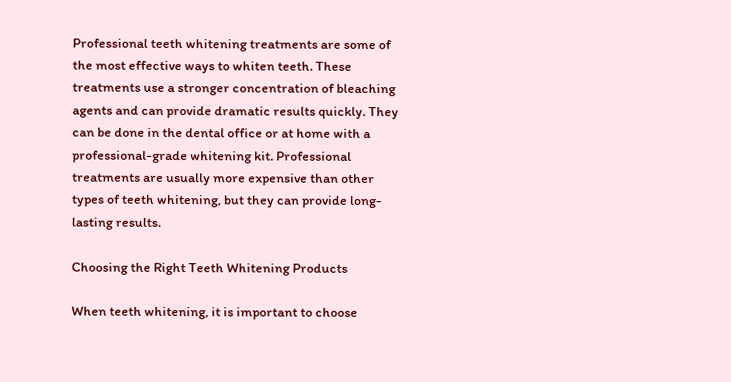Professional teeth whitening treatments are some of the most effective ways to whiten teeth. These treatments use a stronger concentration of bleaching agents and can provide dramatic results quickly. They can be done in the dental office or at home with a professional-grade whitening kit. Professional treatments are usually more expensive than other types of teeth whitening, but they can provide long-lasting results.

Choosing the Right Teeth Whitening Products

When teeth whitening, it is important to choose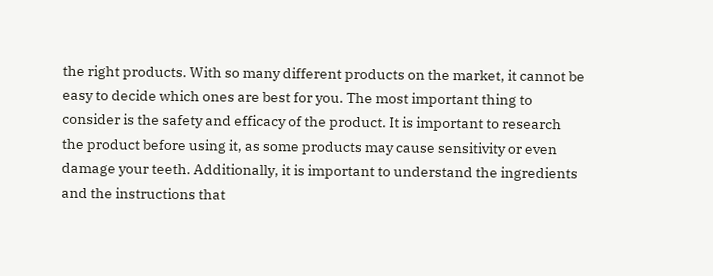the right products. With so many different products on the market, it cannot be easy to decide which ones are best for you. The most important thing to consider is the safety and efficacy of the product. It is important to research the product before using it, as some products may cause sensitivity or even damage your teeth. Additionally, it is important to understand the ingredients and the instructions that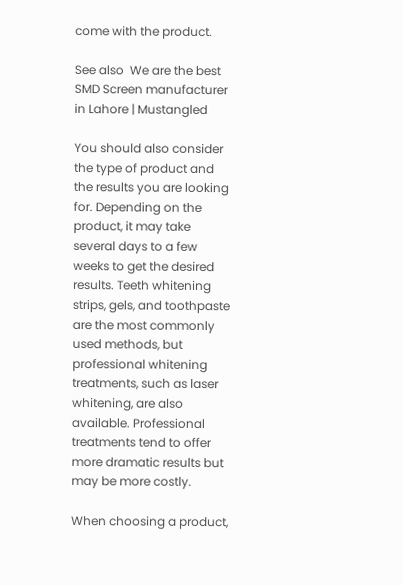come with the product.

See also  We are the best SMD Screen manufacturer in Lahore | Mustangled

You should also consider the type of product and the results you are looking for. Depending on the product, it may take several days to a few weeks to get the desired results. Teeth whitening strips, gels, and toothpaste are the most commonly used methods, but professional whitening treatments, such as laser whitening, are also available. Professional treatments tend to offer more dramatic results but may be more costly.

When choosing a product,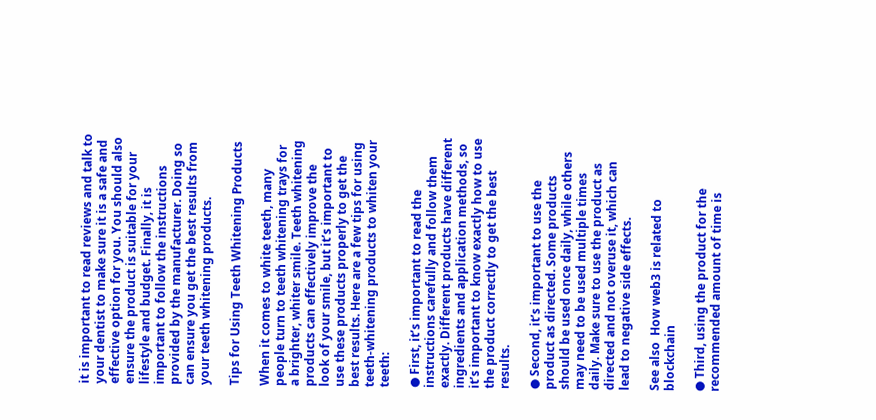it is important to read reviews and talk to your dentist to make sure it is a safe and effective option for you. You should also ensure the product is suitable for your lifestyle and budget. Finally, it is important to follow the instructions provided by the manufacturer. Doing so can ensure you get the best results from your teeth whitening products.

Tips for Using Teeth Whitening Products

When it comes to white teeth, many people turn to teeth whitening trays for a brighter, whiter smile. Teeth whitening products can effectively improve the look of your smile, but it’s important to use these products properly to get the best results. Here are a few tips for using teeth-whitening products to whiten your teeth:

● First, it’s important to read the instructions carefully and follow them exactly. Different products have different ingredients and application methods, so it’s important to know exactly how to use the product correctly to get the best results.

● Second, it’s important to use the product as directed. Some products should be used once daily, while others may need to be used multiple times daily. Make sure to use the product as directed and not overuse it, which can lead to negative side effects.

See also  How web3 is related to blockchain

● Third, using the product for the recommended amount of time is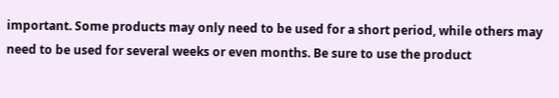important. Some products may only need to be used for a short period, while others may need to be used for several weeks or even months. Be sure to use the product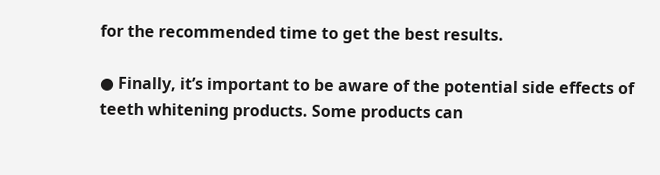for the recommended time to get the best results.

● Finally, it’s important to be aware of the potential side effects of teeth whitening products. Some products can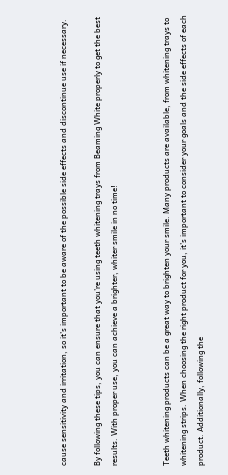cause sensitivity and irritation, so it’s important to be aware of the possible side effects and discontinue use if necessary.

By following these tips, you can ensure that you’re using teeth whitening trays from Beaming White properly to get the best results. With proper use, you can achieve a brighter, whiter smile in no time!


Teeth whitening products can be a great way to brighten your smile. Many products are available, from whitening trays to whitening strips. When choosing the right product for you, it’s important to consider your goals and the side effects of each product. Additionally, following the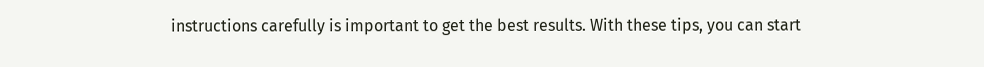instructions carefully is important to get the best results. With these tips, you can start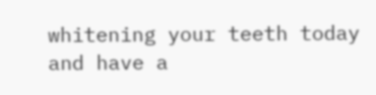whitening your teeth today and have a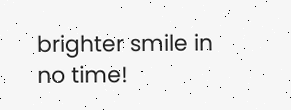brighter smile in no time!